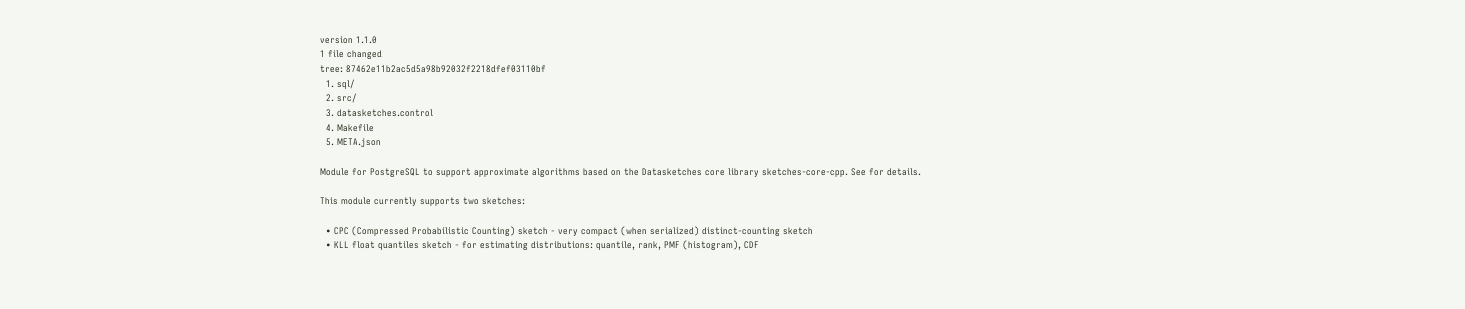version 1.1.0
1 file changed
tree: 87462e11b2ac5d5a98b92032f2218dfef03110bf
  1. sql/
  2. src/
  3. datasketches.control
  4. Makefile
  5. META.json

Module for PostgreSQL to support approximate algorithms based on the Datasketches core library sketches-core-cpp. See for details.

This module currently supports two sketches:

  • CPC (Compressed Probabilistic Counting) sketch - very compact (when serialized) distinct-counting sketch
  • KLL float quantiles sketch - for estimating distributions: quantile, rank, PMF (histogram), CDF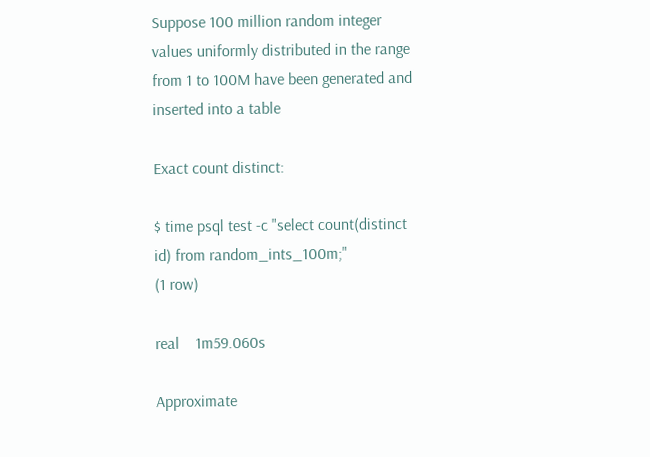Suppose 100 million random integer values uniformly distributed in the range from 1 to 100M have been generated and inserted into a table

Exact count distinct:

$ time psql test -c "select count(distinct id) from random_ints_100m;"
(1 row)

real    1m59.060s

Approximate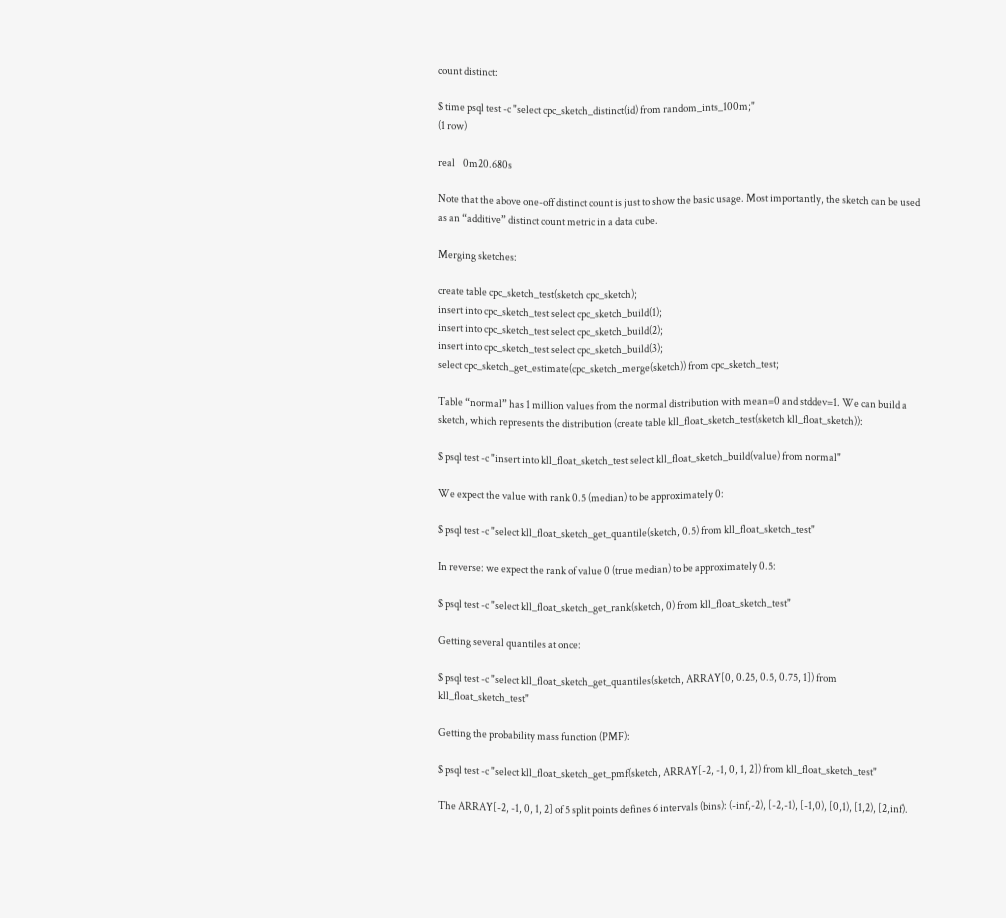count distinct:

$ time psql test -c "select cpc_sketch_distinct(id) from random_ints_100m;"
(1 row)

real    0m20.680s

Note that the above one-off distinct count is just to show the basic usage. Most importantly, the sketch can be used as an “additive” distinct count metric in a data cube.

Merging sketches:

create table cpc_sketch_test(sketch cpc_sketch);
insert into cpc_sketch_test select cpc_sketch_build(1);
insert into cpc_sketch_test select cpc_sketch_build(2);
insert into cpc_sketch_test select cpc_sketch_build(3);
select cpc_sketch_get_estimate(cpc_sketch_merge(sketch)) from cpc_sketch_test;

Table “normal” has 1 million values from the normal distribution with mean=0 and stddev=1. We can build a sketch, which represents the distribution (create table kll_float_sketch_test(sketch kll_float_sketch)):

$ psql test -c "insert into kll_float_sketch_test select kll_float_sketch_build(value) from normal"

We expect the value with rank 0.5 (median) to be approximately 0:

$ psql test -c "select kll_float_sketch_get_quantile(sketch, 0.5) from kll_float_sketch_test"

In reverse: we expect the rank of value 0 (true median) to be approximately 0.5:

$ psql test -c "select kll_float_sketch_get_rank(sketch, 0) from kll_float_sketch_test"

Getting several quantiles at once:

$ psql test -c "select kll_float_sketch_get_quantiles(sketch, ARRAY[0, 0.25, 0.5, 0.75, 1]) from kll_float_sketch_test"

Getting the probability mass function (PMF):

$ psql test -c "select kll_float_sketch_get_pmf(sketch, ARRAY[-2, -1, 0, 1, 2]) from kll_float_sketch_test"

The ARRAY[-2, -1, 0, 1, 2] of 5 split points defines 6 intervals (bins): (-inf,-2), [-2,-1), [-1,0), [0,1), [1,2), [2,inf).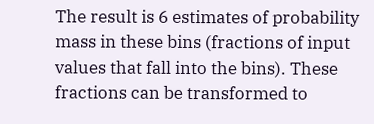The result is 6 estimates of probability mass in these bins (fractions of input values that fall into the bins). These fractions can be transformed to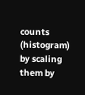counts (histogram) by scaling them by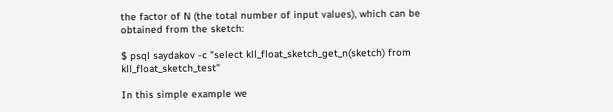the factor of N (the total number of input values), which can be obtained from the sketch:

$ psql saydakov -c "select kll_float_sketch_get_n(sketch) from kll_float_sketch_test"

In this simple example we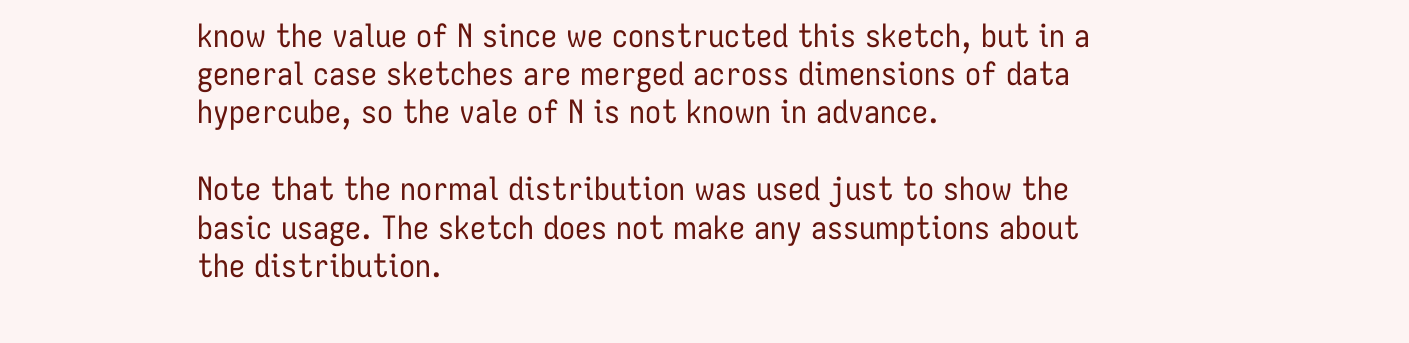know the value of N since we constructed this sketch, but in a general case sketches are merged across dimensions of data hypercube, so the vale of N is not known in advance.

Note that the normal distribution was used just to show the basic usage. The sketch does not make any assumptions about the distribution.